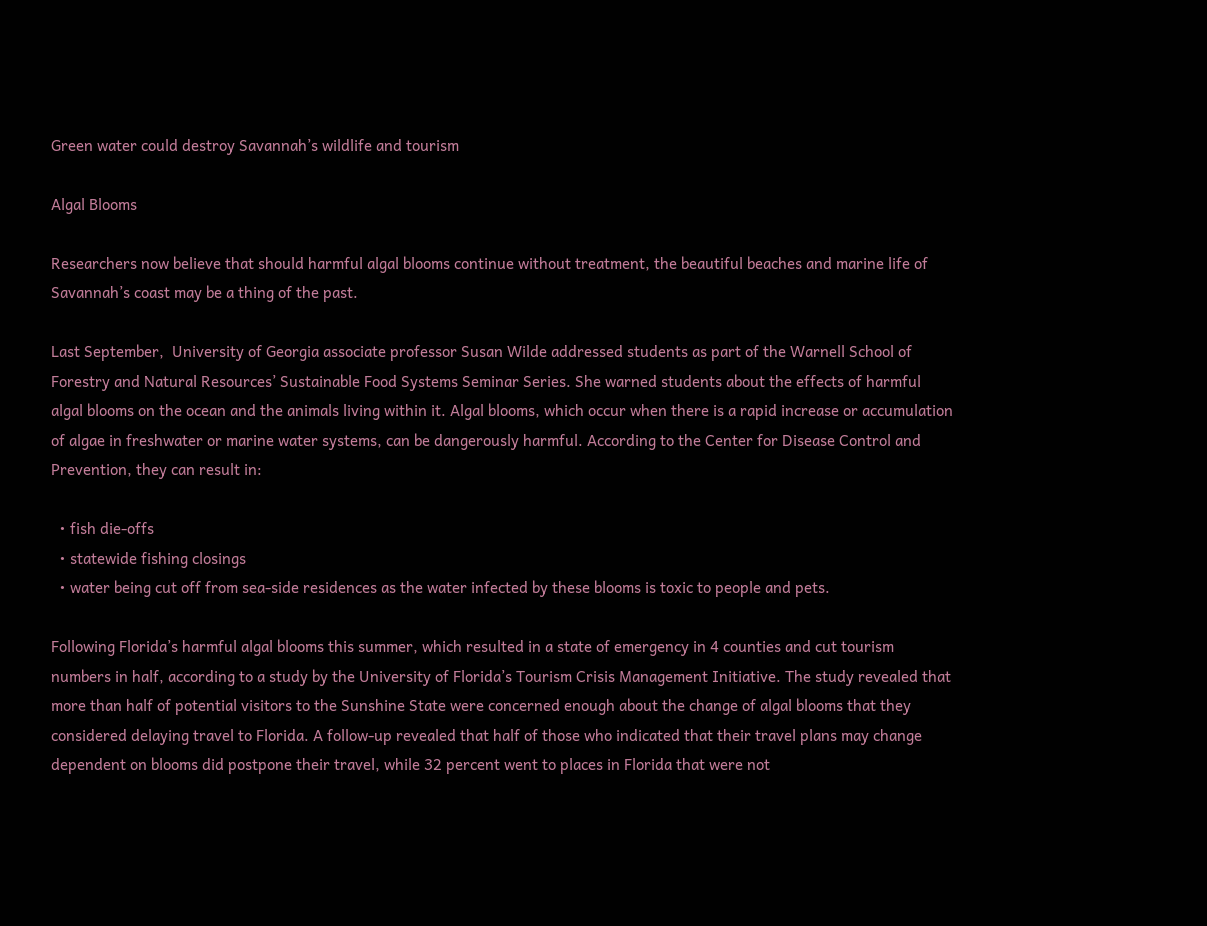Green water could destroy Savannah’s wildlife and tourism

Algal Blooms

Researchers now believe that should harmful algal blooms continue without treatment, the beautiful beaches and marine life of Savannah’s coast may be a thing of the past.

Last September,  University of Georgia associate professor Susan Wilde addressed students as part of the Warnell School of Forestry and Natural Resources’ Sustainable Food Systems Seminar Series. She warned students about the effects of harmful algal blooms on the ocean and the animals living within it. Algal blooms, which occur when there is a rapid increase or accumulation of algae in freshwater or marine water systems, can be dangerously harmful. According to the Center for Disease Control and Prevention, they can result in:

  • fish die-offs
  • statewide fishing closings
  • water being cut off from sea-side residences as the water infected by these blooms is toxic to people and pets.

Following Florida’s harmful algal blooms this summer, which resulted in a state of emergency in 4 counties and cut tourism numbers in half, according to a study by the University of Florida’s Tourism Crisis Management Initiative. The study revealed that more than half of potential visitors to the Sunshine State were concerned enough about the change of algal blooms that they considered delaying travel to Florida. A follow-up revealed that half of those who indicated that their travel plans may change dependent on blooms did postpone their travel, while 32 percent went to places in Florida that were not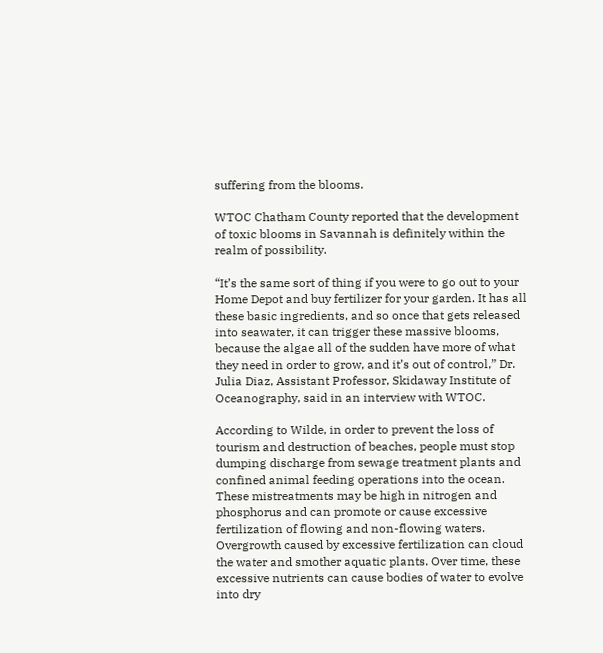suffering from the blooms.

WTOC Chatham County reported that the development of toxic blooms in Savannah is definitely within the realm of possibility.

“It’s the same sort of thing if you were to go out to your Home Depot and buy fertilizer for your garden. It has all these basic ingredients, and so once that gets released into seawater, it can trigger these massive blooms, because the algae all of the sudden have more of what they need in order to grow, and it’s out of control,” Dr. Julia Diaz, Assistant Professor, Skidaway Institute of Oceanography, said in an interview with WTOC.

According to Wilde, in order to prevent the loss of tourism and destruction of beaches, people must stop dumping discharge from sewage treatment plants and confined animal feeding operations into the ocean. These mistreatments may be high in nitrogen and phosphorus and can promote or cause excessive fertilization of flowing and non-flowing waters. Overgrowth caused by excessive fertilization can cloud the water and smother aquatic plants. Over time, these excessive nutrients can cause bodies of water to evolve into dry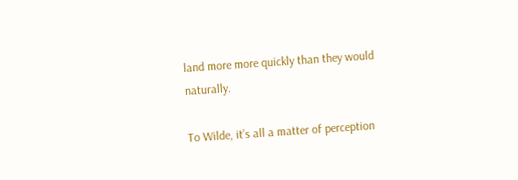land more more quickly than they would naturally.

To Wilde, it’s all a matter of perception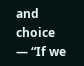and choice — “If we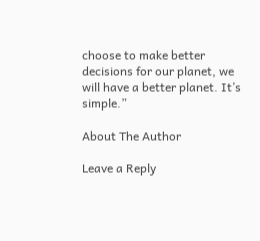choose to make better decisions for our planet, we will have a better planet. It’s simple.”

About The Author

Leave a Reply